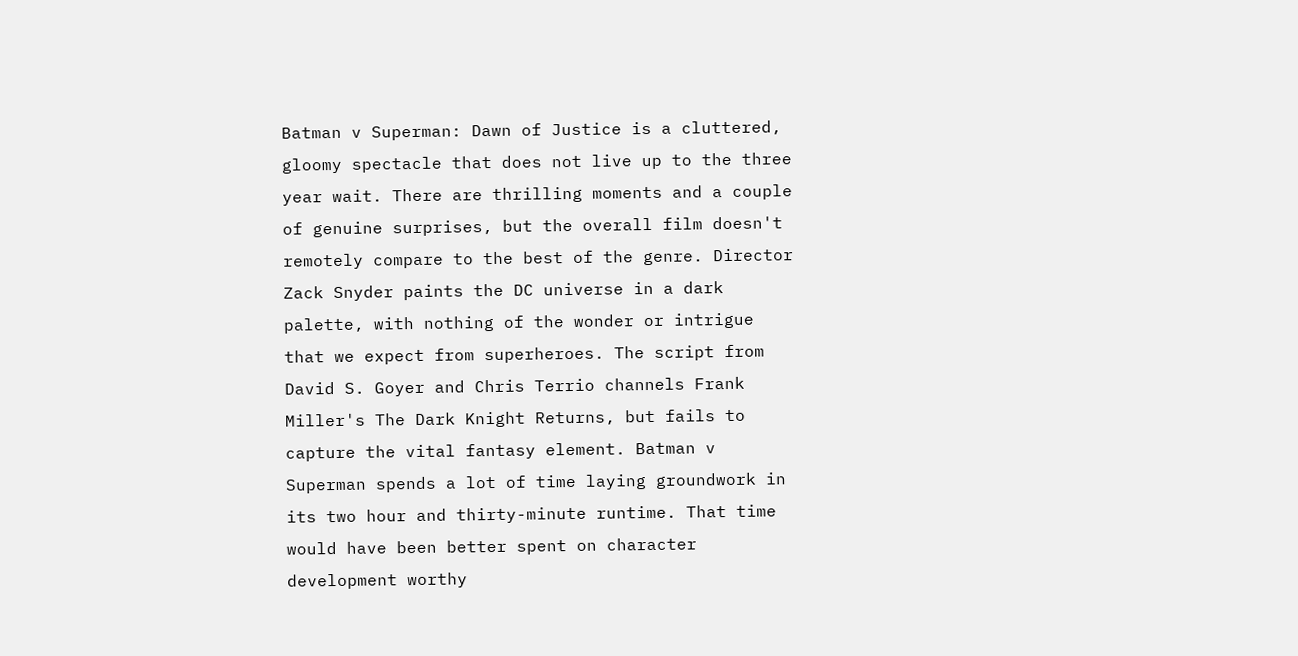Batman v Superman: Dawn of Justice is a cluttered, gloomy spectacle that does not live up to the three year wait. There are thrilling moments and a couple of genuine surprises, but the overall film doesn't remotely compare to the best of the genre. Director Zack Snyder paints the DC universe in a dark palette, with nothing of the wonder or intrigue that we expect from superheroes. The script from David S. Goyer and Chris Terrio channels Frank Miller's The Dark Knight Returns, but fails to capture the vital fantasy element. Batman v Superman spends a lot of time laying groundwork in its two hour and thirty-minute runtime. That time would have been better spent on character development worthy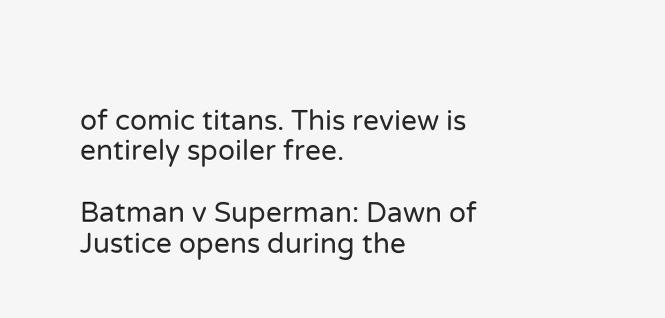of comic titans. This review is entirely spoiler free.

Batman v Superman: Dawn of Justice opens during the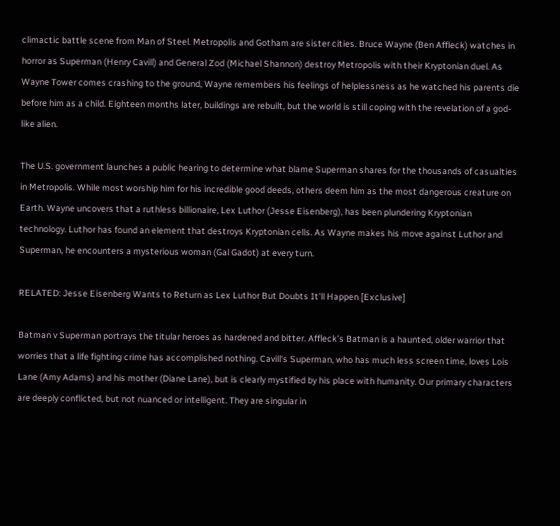climactic battle scene from Man of Steel. Metropolis and Gotham are sister cities. Bruce Wayne (Ben Affleck) watches in horror as Superman (Henry Cavill) and General Zod (Michael Shannon) destroy Metropolis with their Kryptonian duel. As Wayne Tower comes crashing to the ground, Wayne remembers his feelings of helplessness as he watched his parents die before him as a child. Eighteen months later, buildings are rebuilt, but the world is still coping with the revelation of a god-like alien.

The U.S. government launches a public hearing to determine what blame Superman shares for the thousands of casualties in Metropolis. While most worship him for his incredible good deeds, others deem him as the most dangerous creature on Earth. Wayne uncovers that a ruthless billionaire, Lex Luthor (Jesse Eisenberg), has been plundering Kryptonian technology. Luthor has found an element that destroys Kryptonian cells. As Wayne makes his move against Luthor and Superman, he encounters a mysterious woman (Gal Gadot) at every turn.

RELATED: Jesse Eisenberg Wants to Return as Lex Luthor But Doubts It'll Happen [Exclusive]

Batman v Superman portrays the titular heroes as hardened and bitter. Affleck's Batman is a haunted, older warrior that worries that a life fighting crime has accomplished nothing. Cavill's Superman, who has much less screen time, loves Lois Lane (Amy Adams) and his mother (Diane Lane), but is clearly mystified by his place with humanity. Our primary characters are deeply conflicted, but not nuanced or intelligent. They are singular in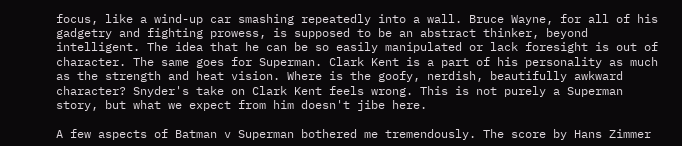focus, like a wind-up car smashing repeatedly into a wall. Bruce Wayne, for all of his gadgetry and fighting prowess, is supposed to be an abstract thinker, beyond intelligent. The idea that he can be so easily manipulated or lack foresight is out of character. The same goes for Superman. Clark Kent is a part of his personality as much as the strength and heat vision. Where is the goofy, nerdish, beautifully awkward character? Snyder's take on Clark Kent feels wrong. This is not purely a Superman story, but what we expect from him doesn't jibe here.

A few aspects of Batman v Superman bothered me tremendously. The score by Hans Zimmer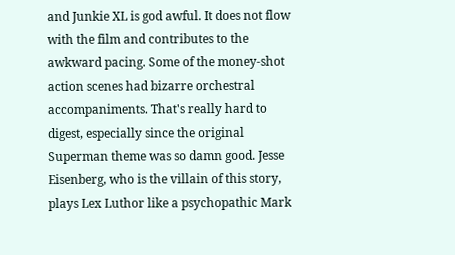and Junkie XL is god awful. It does not flow with the film and contributes to the awkward pacing. Some of the money-shot action scenes had bizarre orchestral accompaniments. That's really hard to digest, especially since the original Superman theme was so damn good. Jesse Eisenberg, who is the villain of this story, plays Lex Luthor like a psychopathic Mark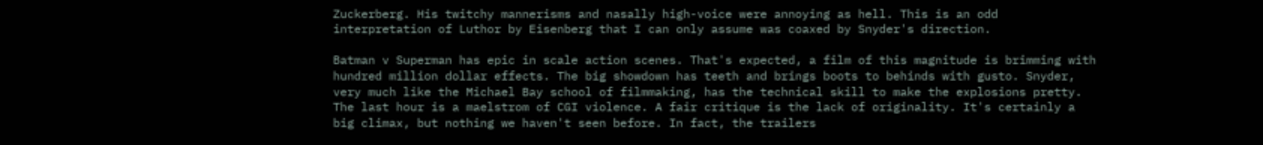Zuckerberg. His twitchy mannerisms and nasally high-voice were annoying as hell. This is an odd interpretation of Luthor by Eisenberg that I can only assume was coaxed by Snyder's direction.

Batman v Superman has epic in scale action scenes. That's expected, a film of this magnitude is brimming with hundred million dollar effects. The big showdown has teeth and brings boots to behinds with gusto. Snyder, very much like the Michael Bay school of filmmaking, has the technical skill to make the explosions pretty. The last hour is a maelstrom of CGI violence. A fair critique is the lack of originality. It's certainly a big climax, but nothing we haven't seen before. In fact, the trailers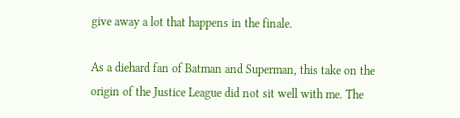give away a lot that happens in the finale.

As a diehard fan of Batman and Superman, this take on the origin of the Justice League did not sit well with me. The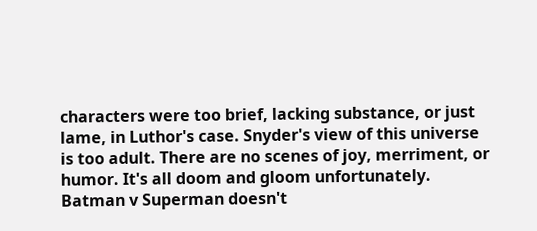characters were too brief, lacking substance, or just lame, in Luthor's case. Snyder's view of this universe is too adult. There are no scenes of joy, merriment, or humor. It's all doom and gloom unfortunately. Batman v Superman doesn't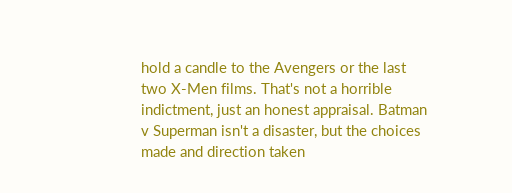hold a candle to the Avengers or the last two X-Men films. That's not a horrible indictment, just an honest appraisal. Batman v Superman isn't a disaster, but the choices made and direction taken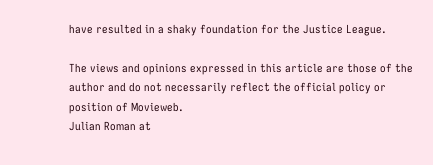have resulted in a shaky foundation for the Justice League.

The views and opinions expressed in this article are those of the author and do not necessarily reflect the official policy or position of Movieweb.
Julian Roman at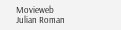Movieweb
Julian Roman